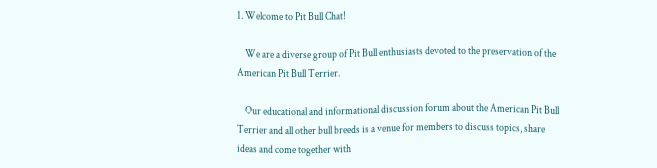1. Welcome to Pit Bull Chat!

    We are a diverse group of Pit Bull enthusiasts devoted to the preservation of the American Pit Bull Terrier.

    Our educational and informational discussion forum about the American Pit Bull Terrier and all other bull breeds is a venue for members to discuss topics, share ideas and come together with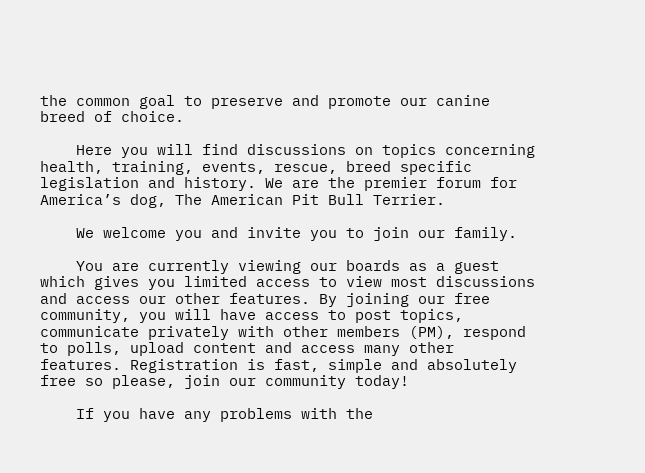the common goal to preserve and promote our canine breed of choice.

    Here you will find discussions on topics concerning health, training, events, rescue, breed specific legislation and history. We are the premier forum for America’s dog, The American Pit Bull Terrier.

    We welcome you and invite you to join our family.

    You are currently viewing our boards as a guest which gives you limited access to view most discussions and access our other features. By joining our free community, you will have access to post topics, communicate privately with other members (PM), respond to polls, upload content and access many other features. Registration is fast, simple and absolutely free so please, join our community today!

    If you have any problems with the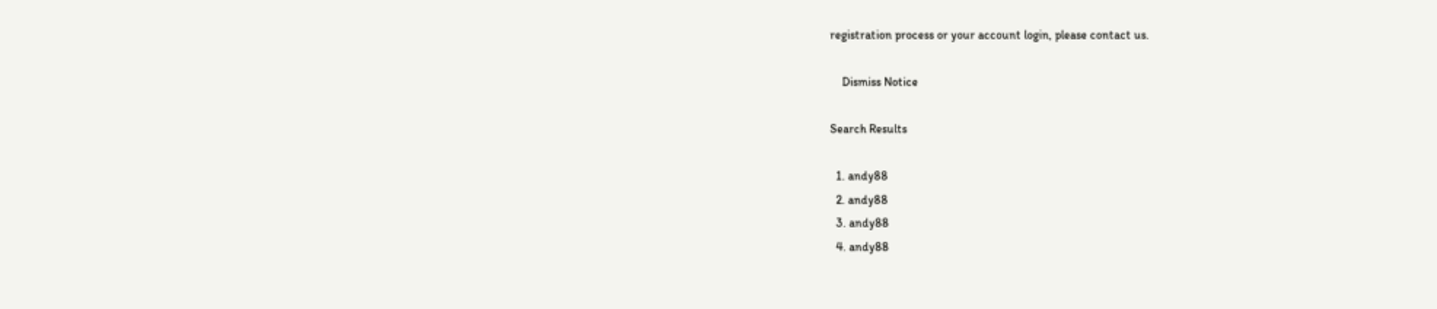registration process or your account login, please contact us.

    Dismiss Notice

Search Results

  1. andy88
  2. andy88
  3. andy88
  4. andy88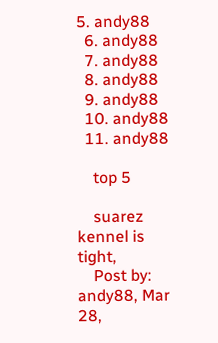5. andy88
  6. andy88
  7. andy88
  8. andy88
  9. andy88
  10. andy88
  11. andy88

    top 5

    suarez kennel is tight,
    Post by: andy88, Mar 28,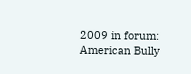2009 in forum: American Bully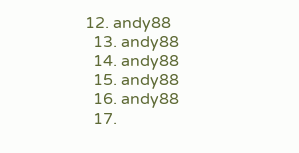12. andy88
  13. andy88
  14. andy88
  15. andy88
  16. andy88
  17.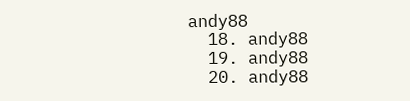andy88
  18. andy88
  19. andy88
  20. andy88